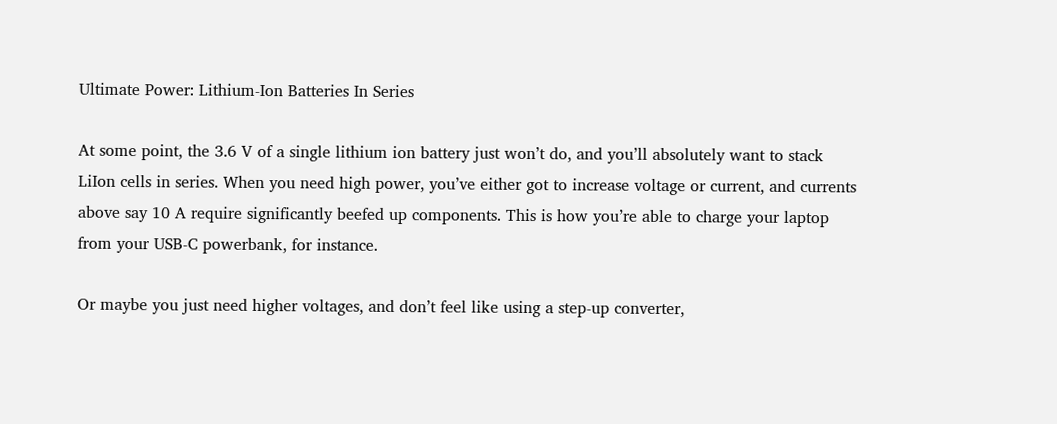Ultimate Power: Lithium-Ion Batteries In Series

At some point, the 3.6 V of a single lithium ion battery just won’t do, and you’ll absolutely want to stack LiIon cells in series. When you need high power, you’ve either got to increase voltage or current, and currents above say 10 A require significantly beefed up components. This is how you’re able to charge your laptop from your USB-C powerbank, for instance.

Or maybe you just need higher voltages, and don’t feel like using a step-up converter,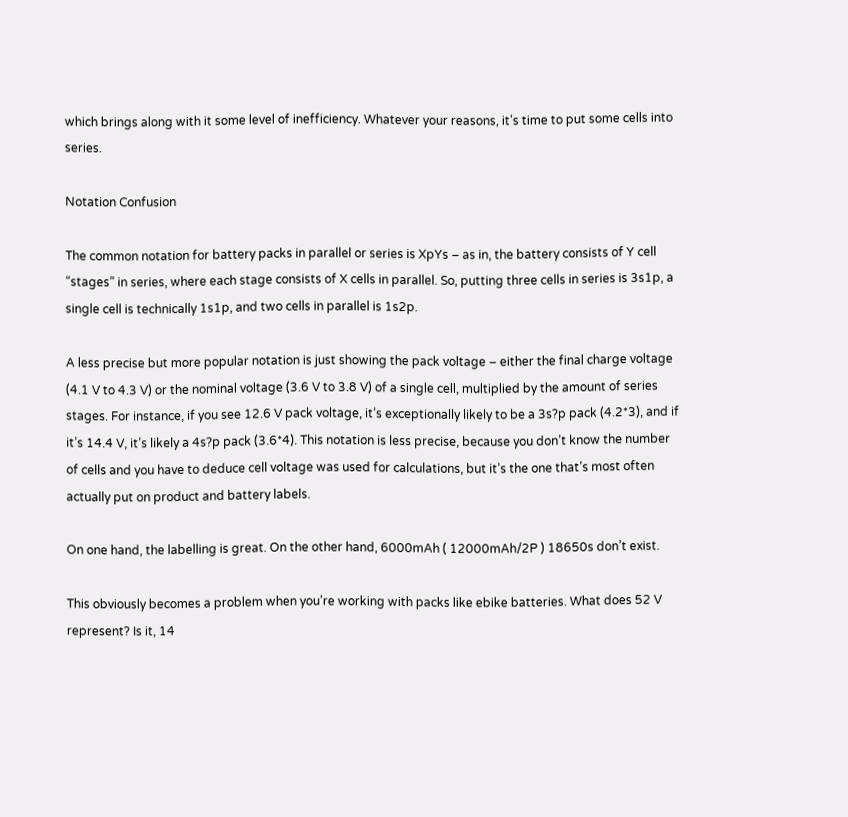which brings along with it some level of inefficiency. Whatever your reasons, it’s time to put some cells into series.

Notation Confusion

The common notation for battery packs in parallel or series is XpYs – as in, the battery consists of Y cell “stages” in series, where each stage consists of X cells in parallel. So, putting three cells in series is 3s1p, a single cell is technically 1s1p, and two cells in parallel is 1s2p.

A less precise but more popular notation is just showing the pack voltage – either the final charge voltage (4.1 V to 4.3 V) or the nominal voltage (3.6 V to 3.8 V) of a single cell, multiplied by the amount of series stages. For instance, if you see 12.6 V pack voltage, it’s exceptionally likely to be a 3s?p pack (4.2*3), and if it’s 14.4 V, it’s likely a 4s?p pack (3.6*4). This notation is less precise, because you don’t know the number of cells and you have to deduce cell voltage was used for calculations, but it’s the one that’s most often actually put on product and battery labels.

On one hand, the labelling is great. On the other hand, 6000mAh ( 12000mAh/2P ) 18650s don’t exist.

This obviously becomes a problem when you’re working with packs like ebike batteries. What does 52 V represent? Is it, 14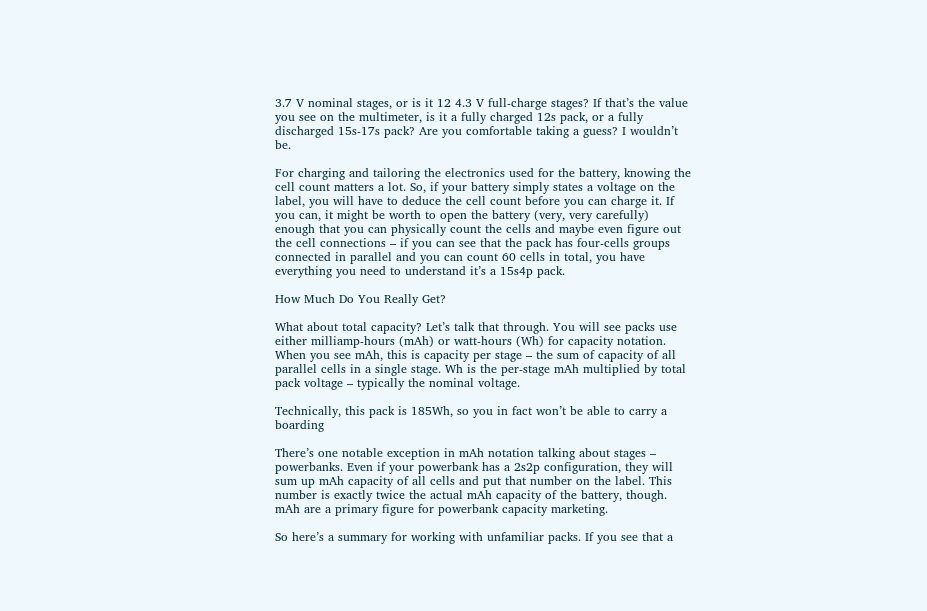3.7 V nominal stages, or is it 12 4.3 V full-charge stages? If that’s the value you see on the multimeter, is it a fully charged 12s pack, or a fully discharged 15s-17s pack? Are you comfortable taking a guess? I wouldn’t be.

For charging and tailoring the electronics used for the battery, knowing the cell count matters a lot. So, if your battery simply states a voltage on the label, you will have to deduce the cell count before you can charge it. If you can, it might be worth to open the battery (very, very carefully) enough that you can physically count the cells and maybe even figure out the cell connections – if you can see that the pack has four-cells groups connected in parallel and you can count 60 cells in total, you have everything you need to understand it’s a 15s4p pack.

How Much Do You Really Get?

What about total capacity? Let’s talk that through. You will see packs use either milliamp-hours (mAh) or watt-hours (Wh) for capacity notation. When you see mAh, this is capacity per stage – the sum of capacity of all parallel cells in a single stage. Wh is the per-stage mAh multiplied by total pack voltage – typically the nominal voltage.

Technically, this pack is 185Wh, so you in fact won’t be able to carry a boarding

There’s one notable exception in mAh notation talking about stages – powerbanks. Even if your powerbank has a 2s2p configuration, they will sum up mAh capacity of all cells and put that number on the label. This number is exactly twice the actual mAh capacity of the battery, though. mAh are a primary figure for powerbank capacity marketing.

So here’s a summary for working with unfamiliar packs. If you see that a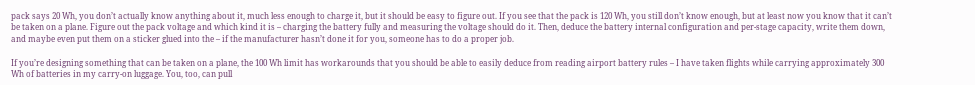pack says 20 Wh, you don’t actually know anything about it, much less enough to charge it, but it should be easy to figure out. If you see that the pack is 120 Wh, you still don’t know enough, but at least now you know that it can’t be taken on a plane. Figure out the pack voltage and which kind it is – charging the battery fully and measuring the voltage should do it. Then, deduce the battery internal configuration and per-stage capacity, write them down, and maybe even put them on a sticker glued into the – if the manufacturer hasn’t done it for you, someone has to do a proper job.

If you’re designing something that can be taken on a plane, the 100 Wh limit has workarounds that you should be able to easily deduce from reading airport battery rules – I have taken flights while carrying approximately 300 Wh of batteries in my carry-on luggage. You, too, can pull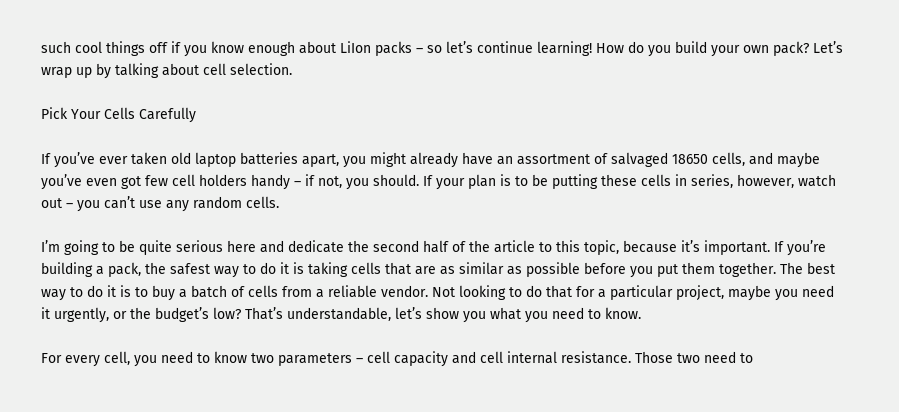such cool things off if you know enough about LiIon packs – so let’s continue learning! How do you build your own pack? Let’s wrap up by talking about cell selection.

Pick Your Cells Carefully

If you’ve ever taken old laptop batteries apart, you might already have an assortment of salvaged 18650 cells, and maybe you’ve even got few cell holders handy – if not, you should. If your plan is to be putting these cells in series, however, watch out – you can’t use any random cells.

I’m going to be quite serious here and dedicate the second half of the article to this topic, because it’s important. If you’re building a pack, the safest way to do it is taking cells that are as similar as possible before you put them together. The best way to do it is to buy a batch of cells from a reliable vendor. Not looking to do that for a particular project, maybe you need it urgently, or the budget’s low? That’s understandable, let’s show you what you need to know.

For every cell, you need to know two parameters – cell capacity and cell internal resistance. Those two need to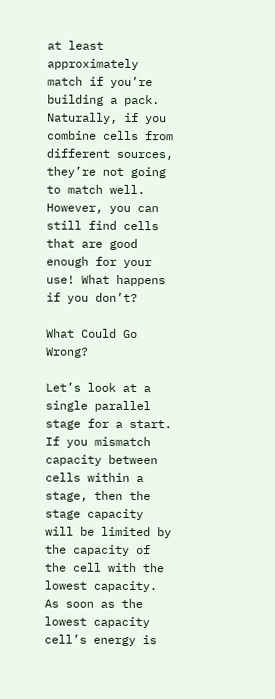at least approximately match if you’re building a pack. Naturally, if you combine cells from different sources, they’re not going to match well. However, you can still find cells that are good enough for your use! What happens if you don’t?

What Could Go Wrong?

Let’s look at a single parallel stage for a start. If you mismatch capacity between cells within a stage, then the stage capacity will be limited by the capacity of the cell with the lowest capacity. As soon as the lowest capacity cell’s energy is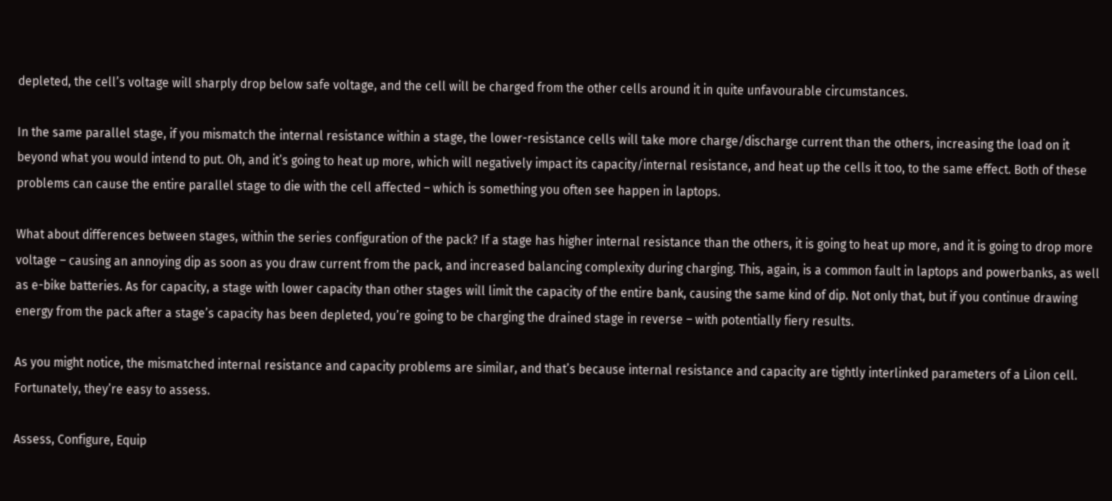depleted, the cell’s voltage will sharply drop below safe voltage, and the cell will be charged from the other cells around it in quite unfavourable circumstances.

In the same parallel stage, if you mismatch the internal resistance within a stage, the lower-resistance cells will take more charge/discharge current than the others, increasing the load on it beyond what you would intend to put. Oh, and it’s going to heat up more, which will negatively impact its capacity/internal resistance, and heat up the cells it too, to the same effect. Both of these problems can cause the entire parallel stage to die with the cell affected – which is something you often see happen in laptops.

What about differences between stages, within the series configuration of the pack? If a stage has higher internal resistance than the others, it is going to heat up more, and it is going to drop more voltage – causing an annoying dip as soon as you draw current from the pack, and increased balancing complexity during charging. This, again, is a common fault in laptops and powerbanks, as well as e-bike batteries. As for capacity, a stage with lower capacity than other stages will limit the capacity of the entire bank, causing the same kind of dip. Not only that, but if you continue drawing energy from the pack after a stage’s capacity has been depleted, you’re going to be charging the drained stage in reverse – with potentially fiery results.

As you might notice, the mismatched internal resistance and capacity problems are similar, and that’s because internal resistance and capacity are tightly interlinked parameters of a LiIon cell. Fortunately, they’re easy to assess.

Assess, Configure, Equip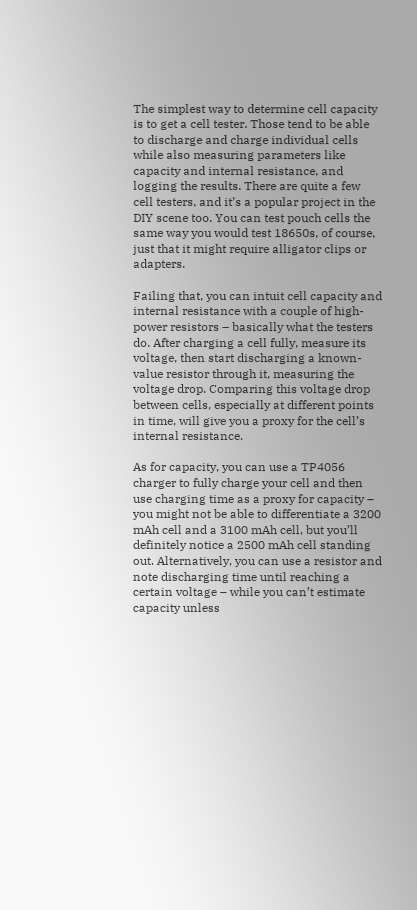The simplest way to determine cell capacity is to get a cell tester. Those tend to be able to discharge and charge individual cells while also measuring parameters like capacity and internal resistance, and logging the results. There are quite a few cell testers, and it’s a popular project in the DIY scene too. You can test pouch cells the same way you would test 18650s, of course, just that it might require alligator clips or adapters.

Failing that, you can intuit cell capacity and internal resistance with a couple of high-power resistors – basically what the testers do. After charging a cell fully, measure its voltage, then start discharging a known-value resistor through it, measuring the voltage drop. Comparing this voltage drop between cells, especially at different points in time, will give you a proxy for the cell’s internal resistance.

As for capacity, you can use a TP4056 charger to fully charge your cell and then use charging time as a proxy for capacity – you might not be able to differentiate a 3200 mAh cell and a 3100 mAh cell, but you’ll definitely notice a 2500 mAh cell standing out. Alternatively, you can use a resistor and note discharging time until reaching a certain voltage – while you can’t estimate capacity unless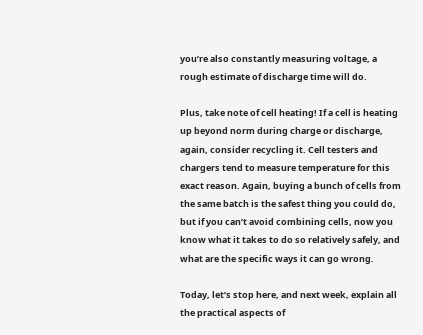you’re also constantly measuring voltage, a rough estimate of discharge time will do.

Plus, take note of cell heating! If a cell is heating up beyond norm during charge or discharge, again, consider recycling it. Cell testers and chargers tend to measure temperature for this exact reason. Again, buying a bunch of cells from the same batch is the safest thing you could do, but if you can’t avoid combining cells, now you know what it takes to do so relatively safely, and what are the specific ways it can go wrong.

Today, let’s stop here, and next week, explain all the practical aspects of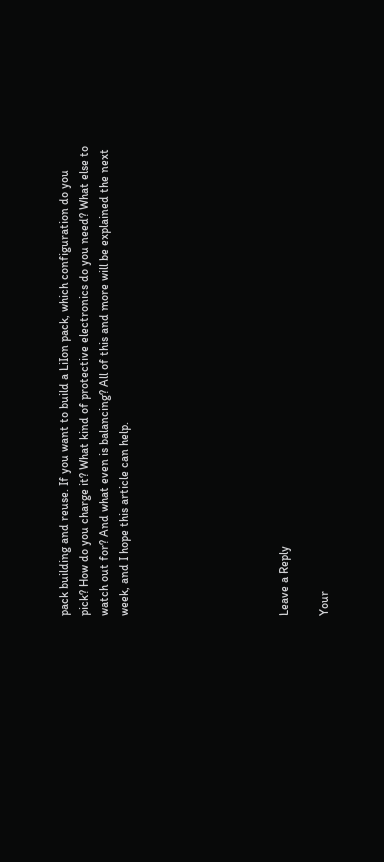pack building and reuse. If you want to build a LiIon pack, which configuration do you pick? How do you charge it? What kind of protective electronics do you need? What else to watch out for? And what even is balancing? All of this and more will be explained the next week, and I hope this article can help.







Leave a Reply

Your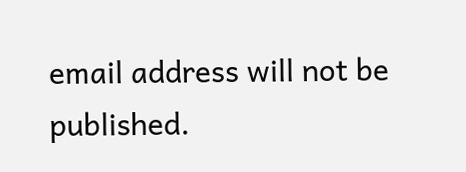email address will not be published.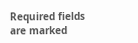Required fields are marked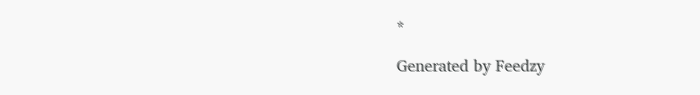*

Generated by Feedzy